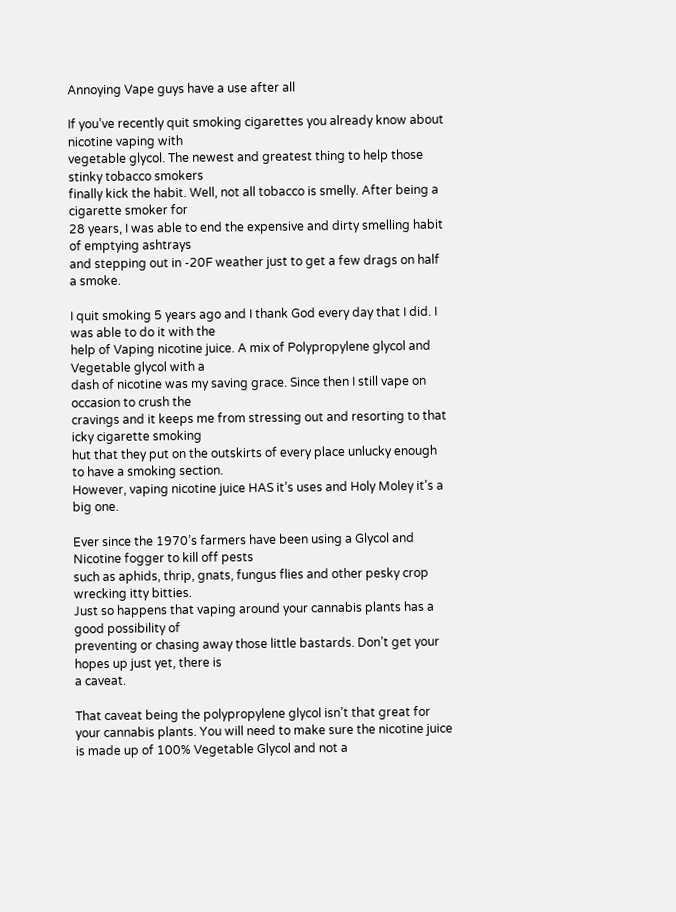Annoying Vape guys have a use after all

If you’ve recently quit smoking cigarettes you already know about nicotine vaping with
vegetable glycol. The newest and greatest thing to help those stinky tobacco smokers
finally kick the habit. Well, not all tobacco is smelly. After being a cigarette smoker for
28 years, I was able to end the expensive and dirty smelling habit of emptying ashtrays
and stepping out in -20F weather just to get a few drags on half a smoke.

I quit smoking 5 years ago and I thank God every day that I did. I was able to do it with the
help of Vaping nicotine juice. A mix of Polypropylene glycol and Vegetable glycol with a
dash of nicotine was my saving grace. Since then I still vape on occasion to crush the
cravings and it keeps me from stressing out and resorting to that icky cigarette smoking
hut that they put on the outskirts of every place unlucky enough to have a smoking section.
However, vaping nicotine juice HAS it’s uses and Holy Moley it’s a big one.

Ever since the 1970’s farmers have been using a Glycol and Nicotine fogger to kill off pests
such as aphids, thrip, gnats, fungus flies and other pesky crop wrecking itty bitties.
Just so happens that vaping around your cannabis plants has a good possibility of
preventing or chasing away those little bastards. Don’t get your hopes up just yet, there is
a caveat.

That caveat being the polypropylene glycol isn’t that great for your cannabis plants. You will need to make sure the nicotine juice is made up of 100% Vegetable Glycol and not a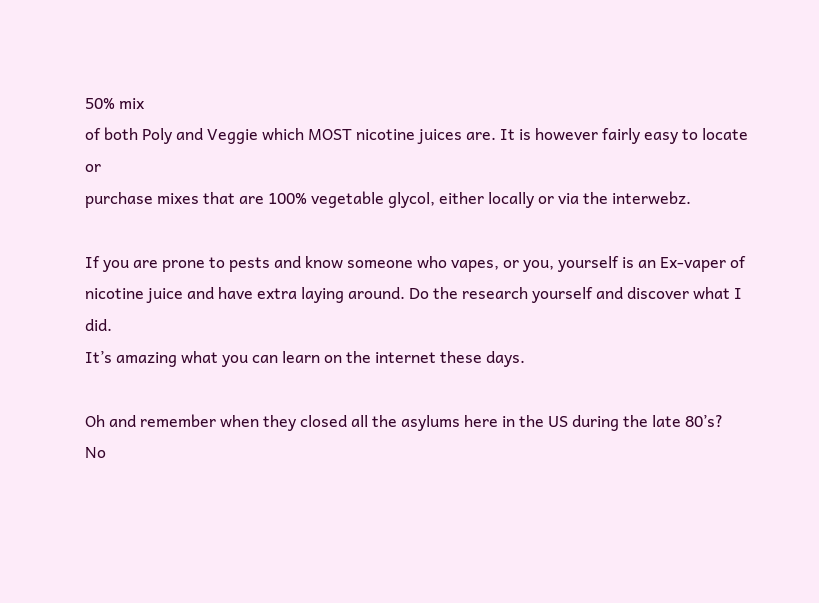50% mix
of both Poly and Veggie which MOST nicotine juices are. It is however fairly easy to locate or
purchase mixes that are 100% vegetable glycol, either locally or via the interwebz.

If you are prone to pests and know someone who vapes, or you, yourself is an Ex-vaper of
nicotine juice and have extra laying around. Do the research yourself and discover what I did.
It’s amazing what you can learn on the internet these days.

Oh and remember when they closed all the asylums here in the US during the late 80’s?
No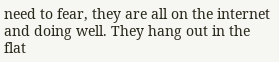need to fear, they are all on the internet and doing well. They hang out in the flat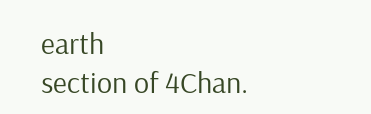earth
section of 4Chan.